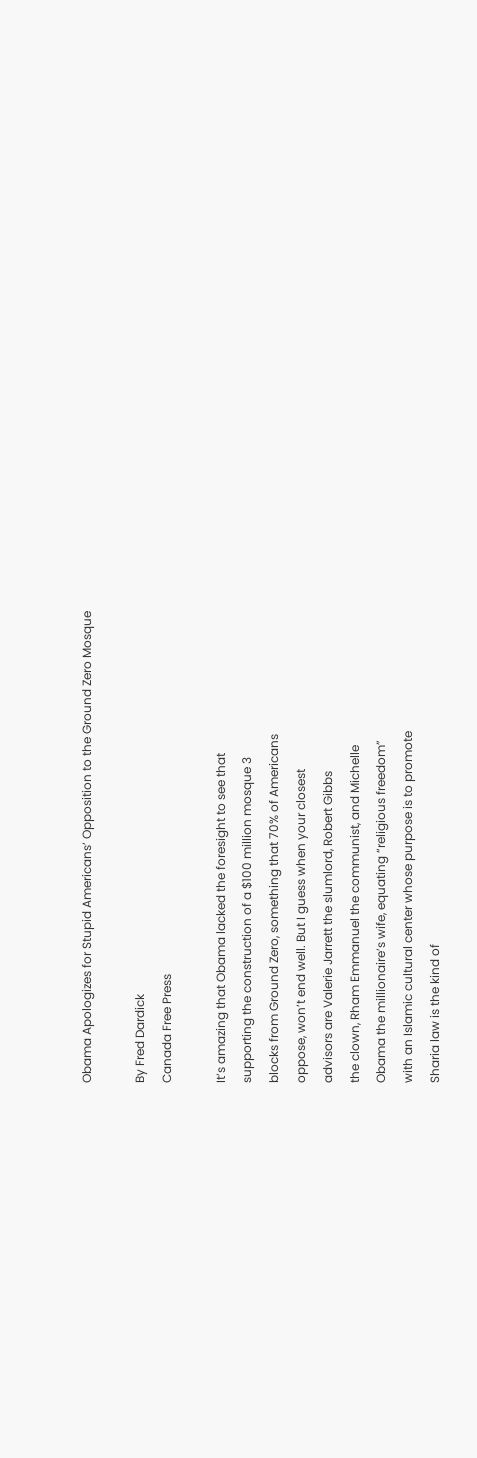Obama Apologizes for Stupid Americans’ Opposition to the Ground Zero Mosque

By Fred Dardick
Canada Free Press

It’s amazing that Obama lacked the foresight to see that
supporting the construction of a $100 million mosque 3
blocks from Ground Zero, something that 70% of Americans
oppose, won’t end well. But I guess when your closest
advisors are Valerie Jarrett the slumlord, Robert Gibbs
the clown, Rham Emmanuel the communist, and Michelle
Obama the millionaire’s wife, equating “religious freedom”
with an Islamic cultural center whose purpose is to promote
Sharia law is the kind of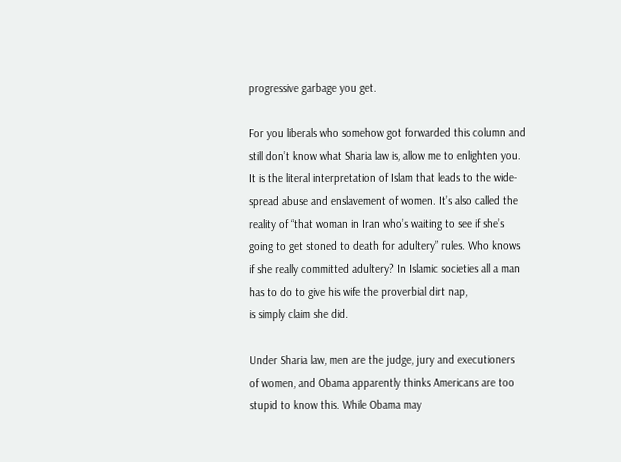progressive garbage you get.

For you liberals who somehow got forwarded this column and
still don’t know what Sharia law is, allow me to enlighten you.
It is the literal interpretation of Islam that leads to the wide-
spread abuse and enslavement of women. It’s also called the
reality of “that woman in Iran who’s waiting to see if she’s
going to get stoned to death for adultery” rules. Who knows
if she really committed adultery? In Islamic societies all a man
has to do to give his wife the proverbial dirt nap,
is simply claim she did.

Under Sharia law, men are the judge, jury and executioners
of women, and Obama apparently thinks Americans are too
stupid to know this. While Obama may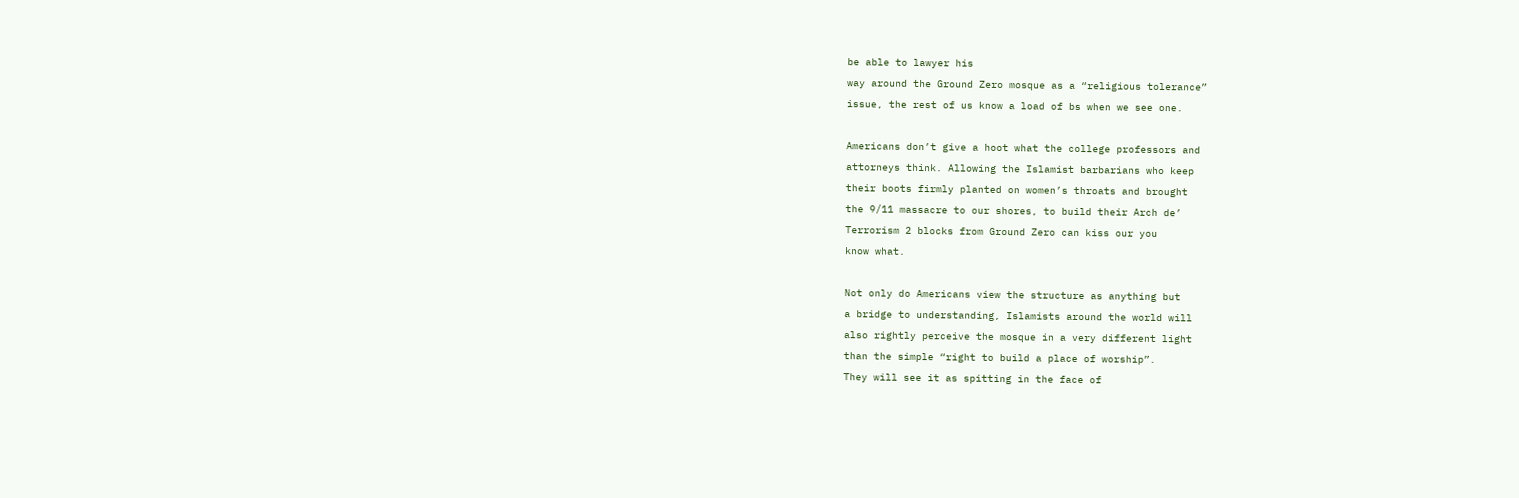be able to lawyer his
way around the Ground Zero mosque as a “religious tolerance”
issue, the rest of us know a load of bs when we see one.

Americans don’t give a hoot what the college professors and
attorneys think. Allowing the Islamist barbarians who keep
their boots firmly planted on women’s throats and brought
the 9/11 massacre to our shores, to build their Arch de’
Terrorism 2 blocks from Ground Zero can kiss our you
know what.

Not only do Americans view the structure as anything but
a bridge to understanding, Islamists around the world will
also rightly perceive the mosque in a very different light
than the simple “right to build a place of worship”.
They will see it as spitting in the face of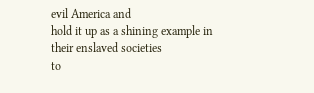evil America and
hold it up as a shining example in their enslaved societies
to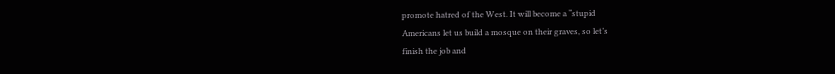promote hatred of the West. It will become a “stupid
Americans let us build a mosque on their graves, so let’s
finish the job and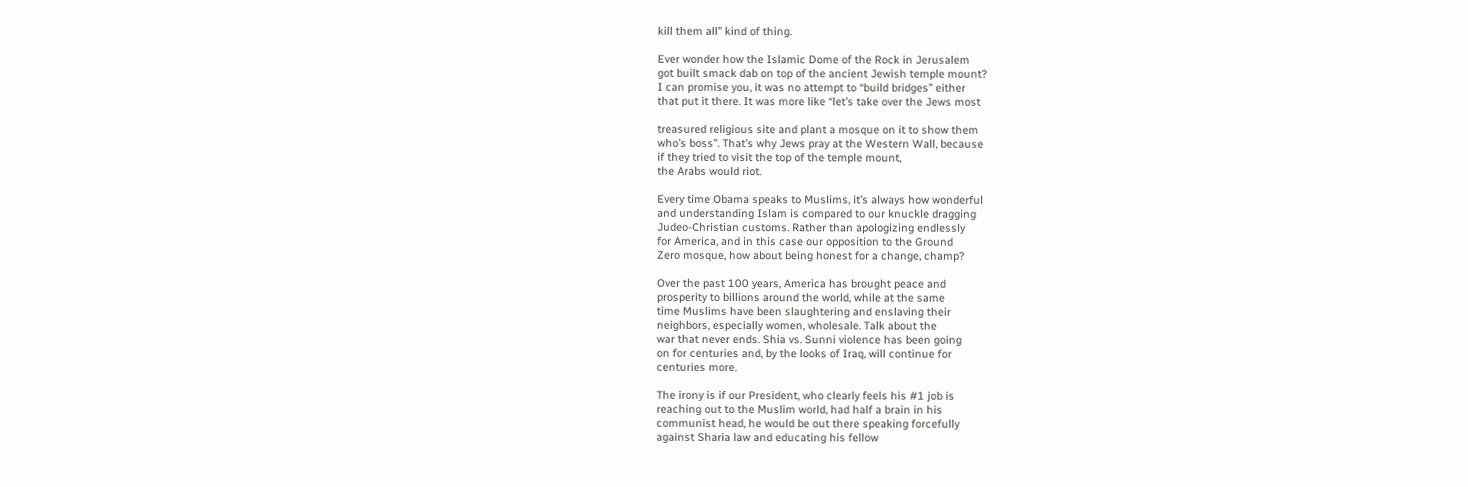kill them all” kind of thing.

Ever wonder how the Islamic Dome of the Rock in Jerusalem
got built smack dab on top of the ancient Jewish temple mount?
I can promise you, it was no attempt to “build bridges” either
that put it there. It was more like “let’s take over the Jews most

treasured religious site and plant a mosque on it to show them
who’s boss”. That’s why Jews pray at the Western Wall, because
if they tried to visit the top of the temple mount,
the Arabs would riot.

Every time Obama speaks to Muslims, it’s always how wonderful
and understanding Islam is compared to our knuckle dragging
Judeo-Christian customs. Rather than apologizing endlessly
for America, and in this case our opposition to the Ground
Zero mosque, how about being honest for a change, champ?

Over the past 100 years, America has brought peace and
prosperity to billions around the world, while at the same
time Muslims have been slaughtering and enslaving their
neighbors, especially women, wholesale. Talk about the
war that never ends. Shia vs. Sunni violence has been going
on for centuries and, by the looks of Iraq, will continue for
centuries more.

The irony is if our President, who clearly feels his #1 job is
reaching out to the Muslim world, had half a brain in his
communist head, he would be out there speaking forcefully
against Sharia law and educating his fellow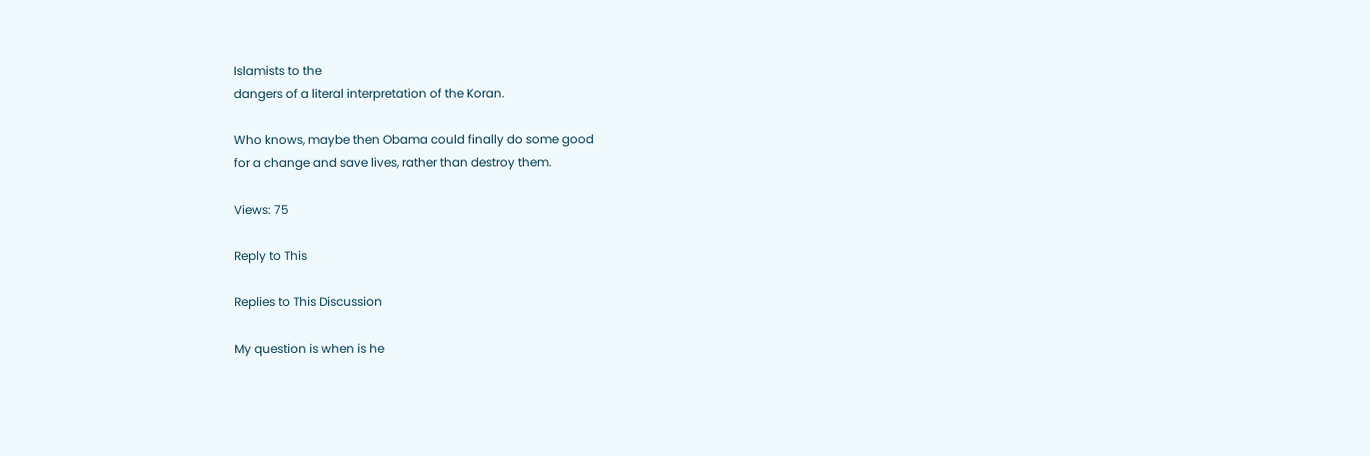Islamists to the
dangers of a literal interpretation of the Koran.

Who knows, maybe then Obama could finally do some good
for a change and save lives, rather than destroy them.

Views: 75

Reply to This

Replies to This Discussion

My question is when is he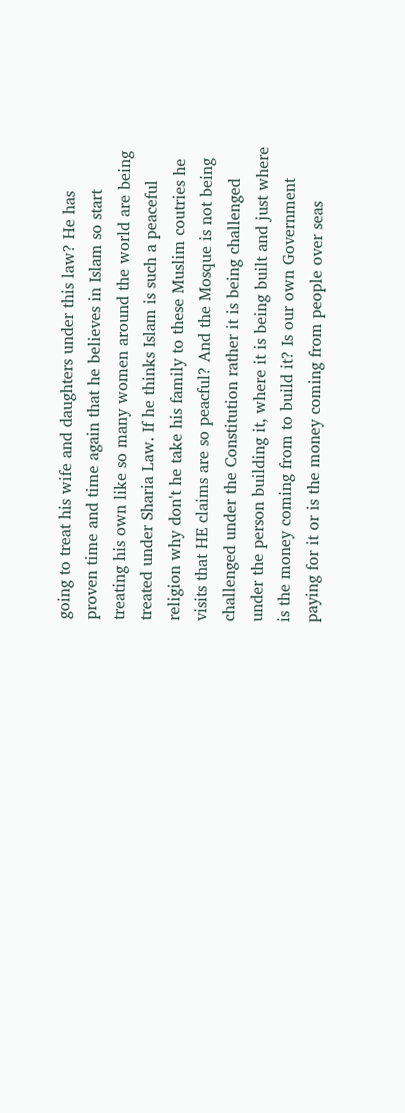going to treat his wife and daughters under this law? He has proven time and time again that he believes in Islam so start treating his own like so many women around the world are being treated under Sharia Law. If he thinks Islam is such a peaceful religion why don't he take his family to these Muslim coutries he visits that HE claims are so peacful? And the Mosque is not being challenged under the Constitution rather it is being challenged under the person building it, where it is being built and just where is the money coming from to build it? Is our own Government paying for it or is the money coming from people over seas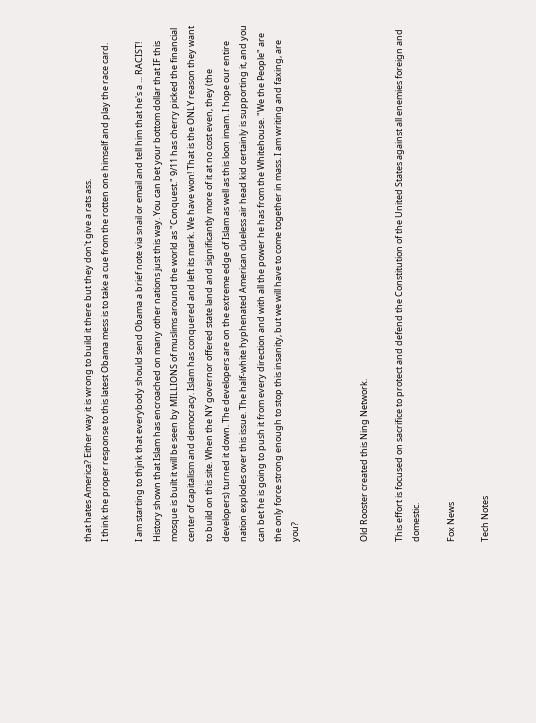that hates America? Either way it is wrong to build it there but they don't give a rats ass.
I think the proper response to this latest Obama mess is to take a cue from the rotten one himself and play the race card.

I am starting to thjnk that everybody should send Obama a brief note via snail or email and tell him that he's a ... RACIST!
History shown that Islam has encroached on many other nations just this way. You can bet your bottom dollar that IF this mosque is built it will be seen by MILLIONS of muslims around the world as "Conquest." 9/11 has cherry picked the financial center of capitalism and democracy. Islam has conquered and left its mark. We have won! That is the ONLY reason they want to build on this site. When the NY governor offered state land and significantly more of it at no cost even, they (the developers) turned it down. The developers are on the extreme edge of Islam as well as this loon imam. I hope our entire nation explodes over this issue. The half-white hyphenated American clueless air head kid certainly is supporting it, and you can bet he is going to push it from every direction and with all the power he has from the Whitehouse. "We the People" are the only force strong enough to stop this insanity, but we will have to come together in mass. I am writing and faxing, are you?



Old Rooster created this Ning Network.

This effort is focused on sacrifice to protect and defend the Constitution of the United States against all enemies foreign and domestic.

Fox News

Tech Notes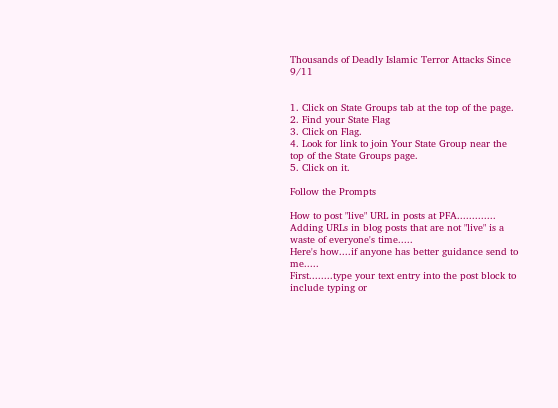Thousands of Deadly Islamic Terror Attacks Since 9/11


1. Click on State Groups tab at the top of the page.
2. Find your State Flag
3. Click on Flag.
4. Look for link to join Your State Group near the top of the State Groups page.
5. Click on it.

Follow the Prompts

How to post "live" URL in posts at PFA............. Adding URLs in blog posts that are not "live" is a waste of everyone's time.....
Here's how....if anyone has better guidance send to me.....
First........type your text entry into the post block to include typing or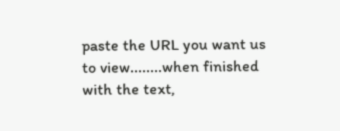paste the URL you want us to view........when finished with the text,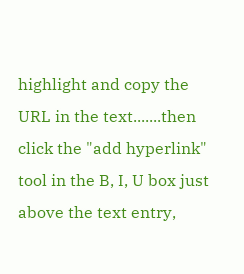highlight and copy the URL in the text.......then click the "add hyperlink" tool in the B, I, U box just above the text entry,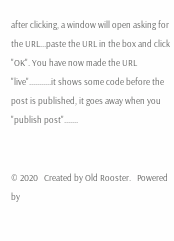after clicking, a window will open asking for the URL...paste the URL in the box and click "OK". You have now made the URL "live"...........it shows some code before the post is published, it goes away when you "publish post".......


© 2020   Created by Old Rooster.   Powered by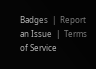Badges  |  Report an Issue  |  Terms of Service